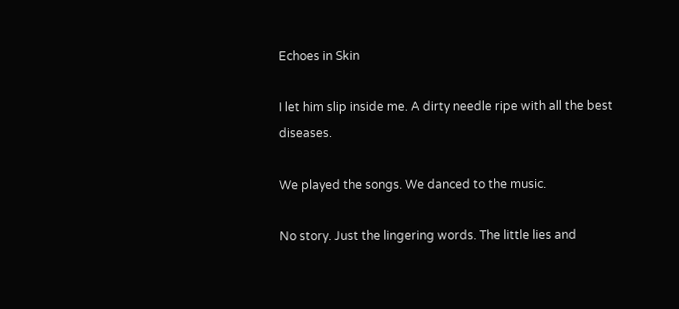Echoes in Skin

I let him slip inside me. A dirty needle ripe with all the best diseases.

We played the songs. We danced to the music.

No story. Just the lingering words. The little lies and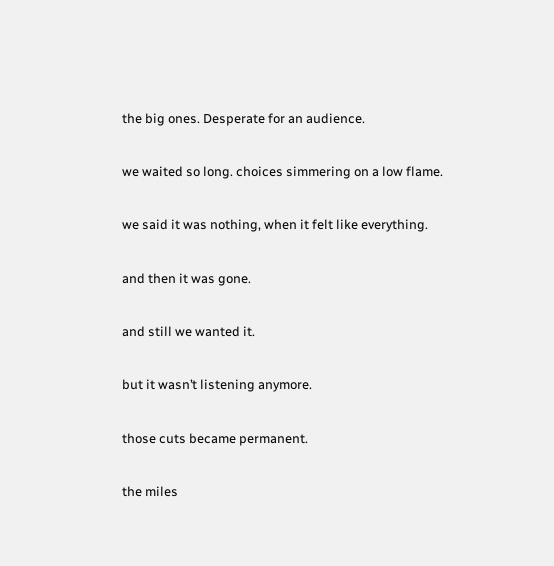the big ones. Desperate for an audience.

we waited so long. choices simmering on a low flame.

we said it was nothing, when it felt like everything.

and then it was gone.

and still we wanted it.

but it wasn’t listening anymore.

those cuts became permanent.

the miles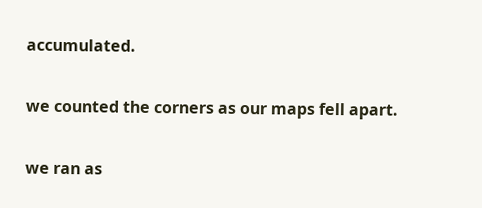accumulated.

we counted the corners as our maps fell apart.

we ran as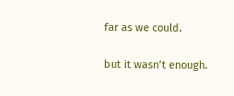far as we could.

but it wasn’t enough.